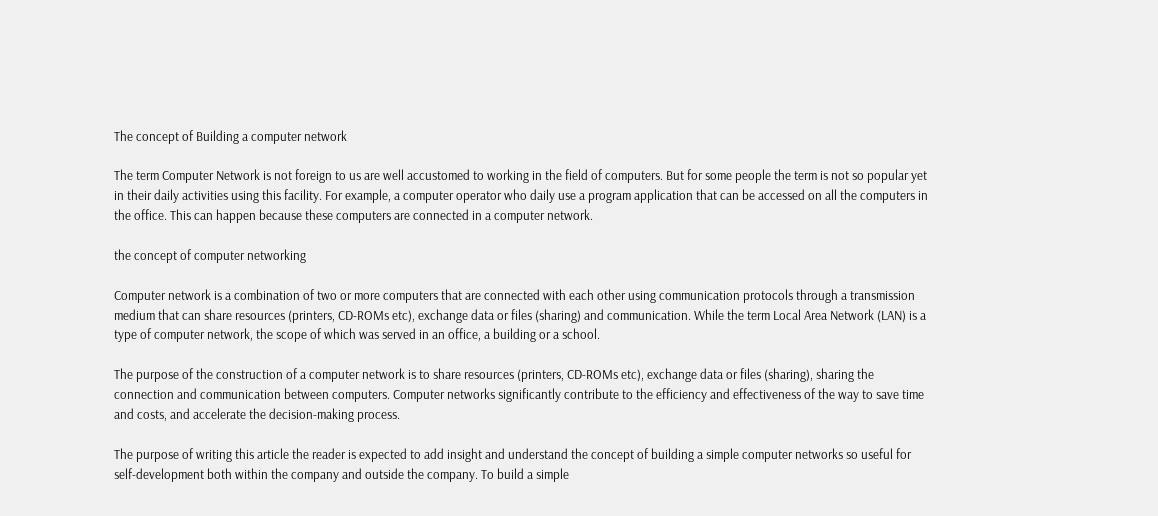The concept of Building a computer network

The term Computer Network is not foreign to us are well accustomed to working in the field of computers. But for some people the term is not so popular yet in their daily activities using this facility. For example, a computer operator who daily use a program application that can be accessed on all the computers in the office. This can happen because these computers are connected in a computer network.

the concept of computer networking

Computer network is a combination of two or more computers that are connected with each other using communication protocols through a transmission medium that can share resources (printers, CD-ROMs etc), exchange data or files (sharing) and communication. While the term Local Area Network (LAN) is a type of computer network, the scope of which was served in an office, a building or a school.

The purpose of the construction of a computer network is to share resources (printers, CD-ROMs etc), exchange data or files (sharing), sharing the connection and communication between computers. Computer networks significantly contribute to the efficiency and effectiveness of the way to save time and costs, and accelerate the decision-making process.

The purpose of writing this article the reader is expected to add insight and understand the concept of building a simple computer networks so useful for self-development both within the company and outside the company. To build a simple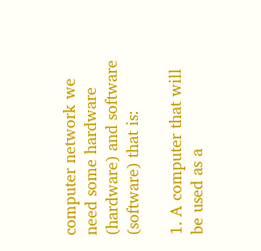computer network we need some hardware (hardware) and software (software) that is:

1. A computer that will be used as a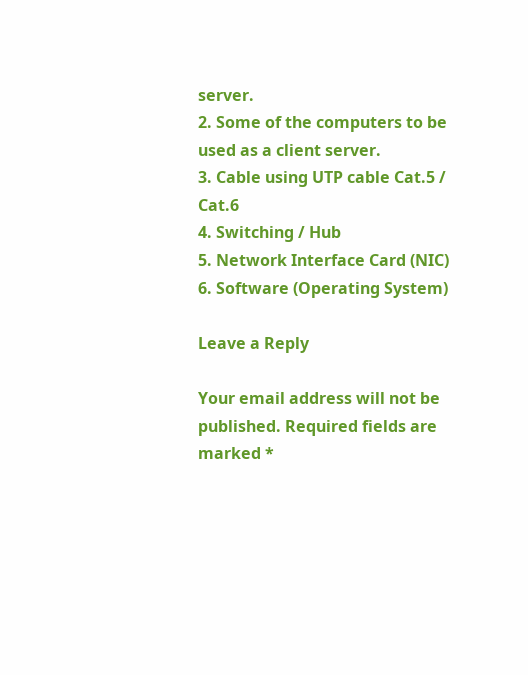server.
2. Some of the computers to be used as a client server.
3. Cable using UTP cable Cat.5 / Cat.6
4. Switching / Hub
5. Network Interface Card (NIC)
6. Software (Operating System)

Leave a Reply

Your email address will not be published. Required fields are marked *